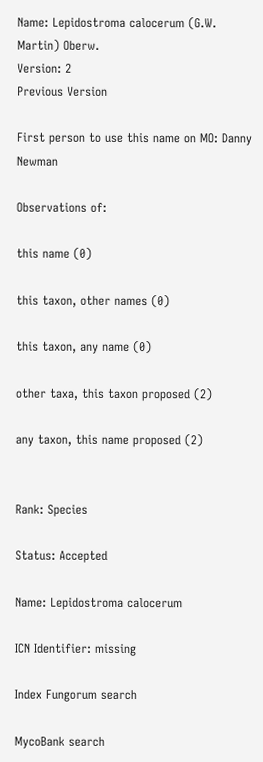Name: Lepidostroma calocerum (G.W. Martin) Oberw.
Version: 2
Previous Version

First person to use this name on MO: Danny Newman

Observations of:

this name (0)

this taxon, other names (0)

this taxon, any name (0)

other taxa, this taxon proposed (2)

any taxon, this name proposed (2)


Rank: Species

Status: Accepted

Name: Lepidostroma calocerum

ICN Identifier: missing

Index Fungorum search

MycoBank search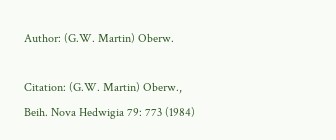Author: (G.W. Martin) Oberw.

Citation: (G.W. Martin) Oberw., Beih. Nova Hedwigia 79: 773 (1984)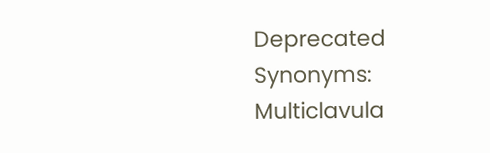Deprecated Synonyms: Multiclavula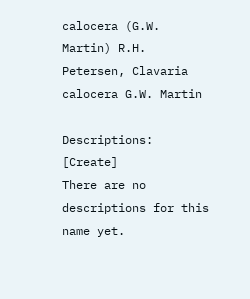calocera (G.W. Martin) R.H. Petersen, Clavaria calocera G.W. Martin

Descriptions: [Create]
There are no descriptions for this name yet.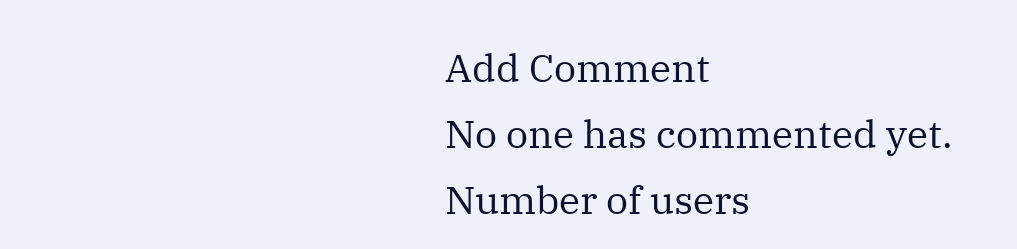Add Comment
No one has commented yet.
Number of users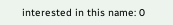interested in this name: 0